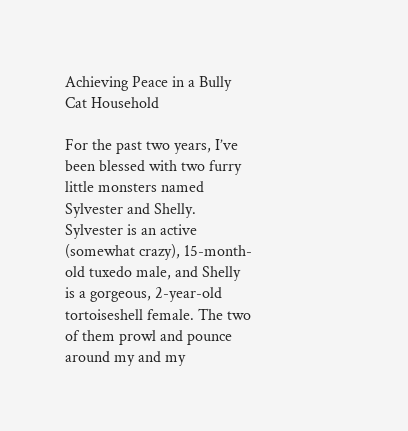Achieving Peace in a Bully Cat Household

For the past two years, I’ve been blessed with two furry little monsters named Sylvester and Shelly. Sylvester is an active (somewhat crazy), 15-month-old tuxedo male, and Shelly is a gorgeous, 2-year-old tortoiseshell female. The two of them prowl and pounce around my and my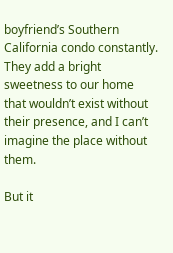boyfriend’s Southern California condo constantly. They add a bright sweetness to our home that wouldn’t exist without their presence, and I can’t imagine the place without them.

But it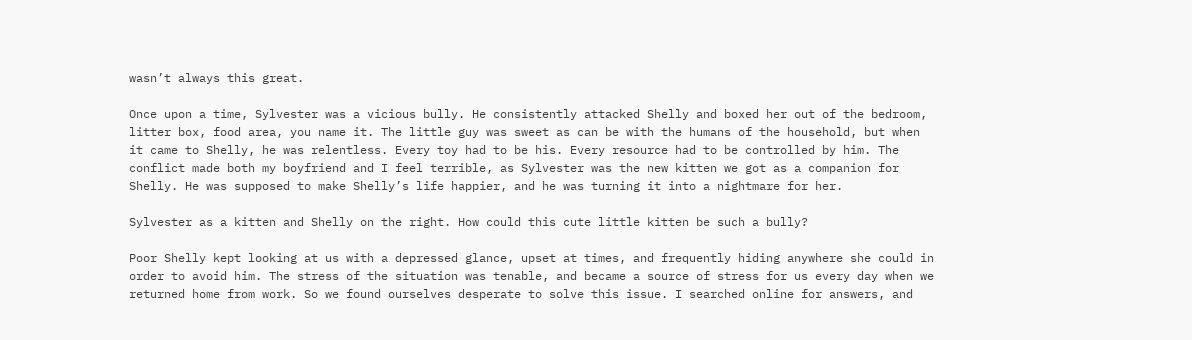wasn’t always this great.

Once upon a time, Sylvester was a vicious bully. He consistently attacked Shelly and boxed her out of the bedroom, litter box, food area, you name it. The little guy was sweet as can be with the humans of the household, but when it came to Shelly, he was relentless. Every toy had to be his. Every resource had to be controlled by him. The conflict made both my boyfriend and I feel terrible, as Sylvester was the new kitten we got as a companion for Shelly. He was supposed to make Shelly’s life happier, and he was turning it into a nightmare for her.

Sylvester as a kitten and Shelly on the right. How could this cute little kitten be such a bully?

Poor Shelly kept looking at us with a depressed glance, upset at times, and frequently hiding anywhere she could in order to avoid him. The stress of the situation was tenable, and became a source of stress for us every day when we returned home from work. So we found ourselves desperate to solve this issue. I searched online for answers, and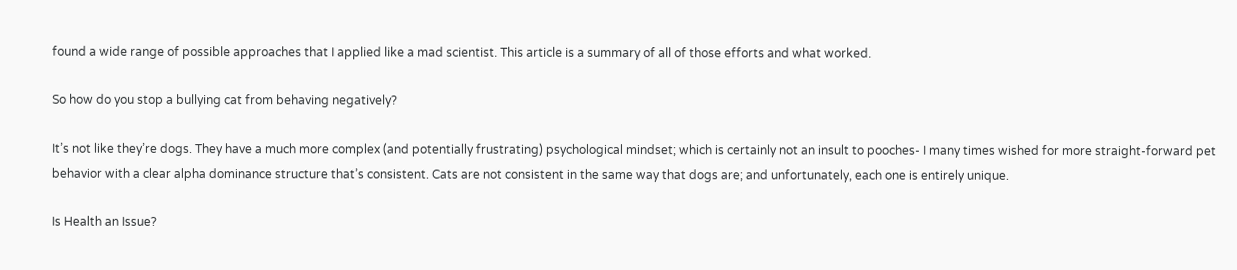found a wide range of possible approaches that I applied like a mad scientist. This article is a summary of all of those efforts and what worked.

So how do you stop a bullying cat from behaving negatively?

It’s not like they’re dogs. They have a much more complex (and potentially frustrating) psychological mindset; which is certainly not an insult to pooches- I many times wished for more straight-forward pet behavior with a clear alpha dominance structure that’s consistent. Cats are not consistent in the same way that dogs are; and unfortunately, each one is entirely unique.

Is Health an Issue?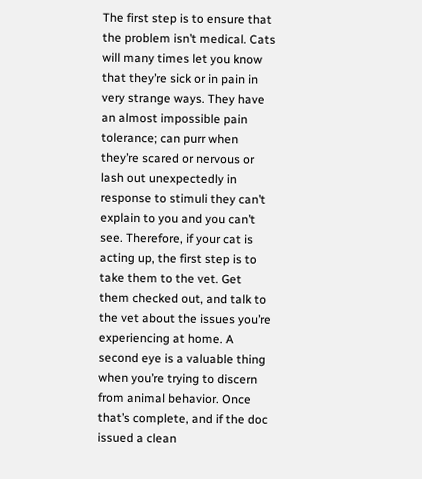The first step is to ensure that the problem isn’t medical. Cats will many times let you know that they’re sick or in pain in very strange ways. They have an almost impossible pain tolerance; can purr when they’re scared or nervous or lash out unexpectedly in response to stimuli they can’t explain to you and you can’t see. Therefore, if your cat is acting up, the first step is to take them to the vet. Get them checked out, and talk to the vet about the issues you’re experiencing at home. A second eye is a valuable thing when you’re trying to discern from animal behavior. Once that’s complete, and if the doc issued a clean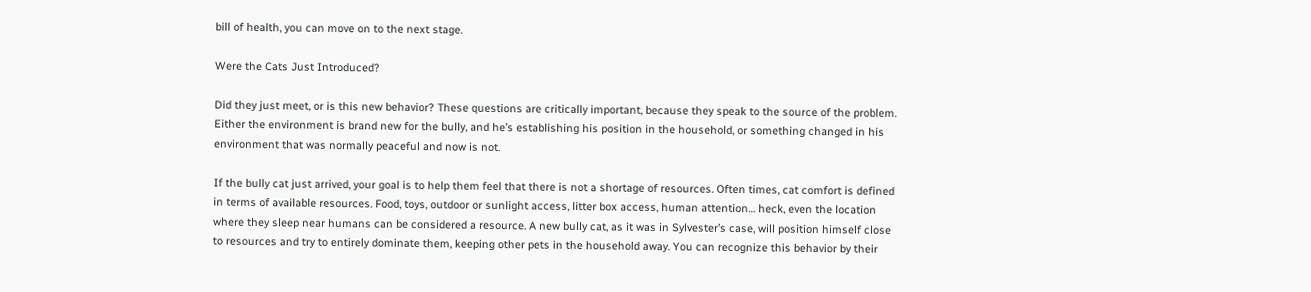bill of health, you can move on to the next stage.

Were the Cats Just Introduced?

Did they just meet, or is this new behavior? These questions are critically important, because they speak to the source of the problem. Either the environment is brand new for the bully, and he’s establishing his position in the household, or something changed in his environment that was normally peaceful and now is not.

If the bully cat just arrived, your goal is to help them feel that there is not a shortage of resources. Often times, cat comfort is defined in terms of available resources. Food, toys, outdoor or sunlight access, litter box access, human attention… heck, even the location where they sleep near humans can be considered a resource. A new bully cat, as it was in Sylvester’s case, will position himself close to resources and try to entirely dominate them, keeping other pets in the household away. You can recognize this behavior by their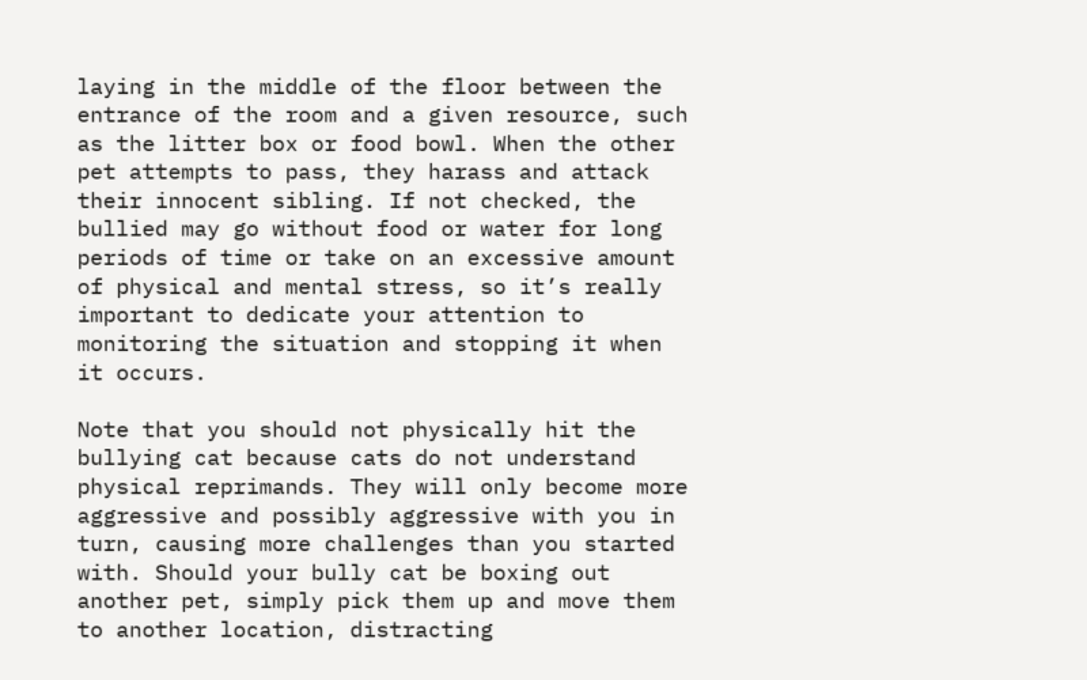laying in the middle of the floor between the entrance of the room and a given resource, such as the litter box or food bowl. When the other pet attempts to pass, they harass and attack their innocent sibling. If not checked, the bullied may go without food or water for long periods of time or take on an excessive amount of physical and mental stress, so it’s really important to dedicate your attention to monitoring the situation and stopping it when it occurs.

Note that you should not physically hit the bullying cat because cats do not understand physical reprimands. They will only become more aggressive and possibly aggressive with you in turn, causing more challenges than you started with. Should your bully cat be boxing out another pet, simply pick them up and move them to another location, distracting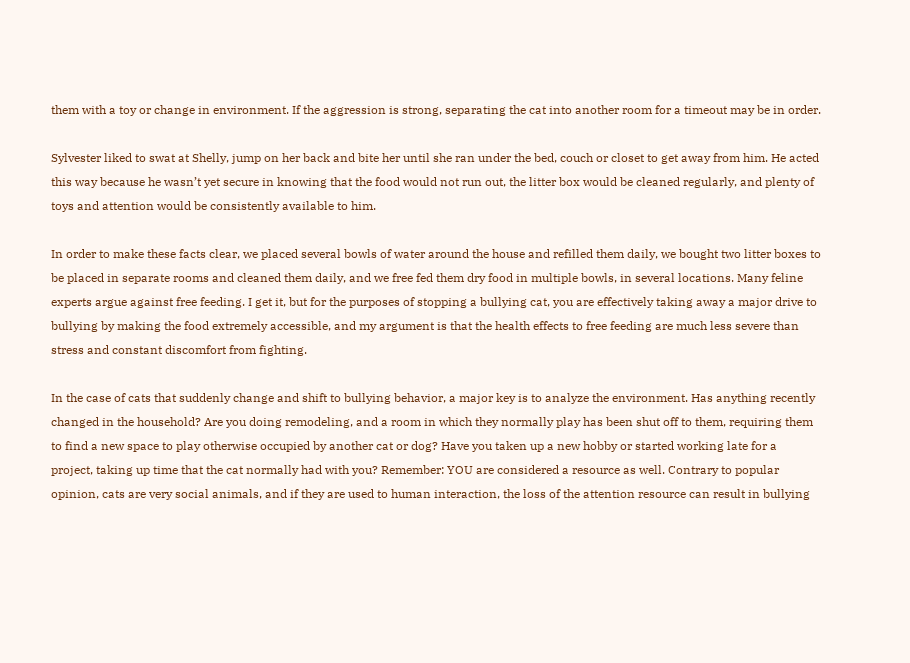them with a toy or change in environment. If the aggression is strong, separating the cat into another room for a timeout may be in order.

Sylvester liked to swat at Shelly, jump on her back and bite her until she ran under the bed, couch or closet to get away from him. He acted this way because he wasn’t yet secure in knowing that the food would not run out, the litter box would be cleaned regularly, and plenty of toys and attention would be consistently available to him.

In order to make these facts clear, we placed several bowls of water around the house and refilled them daily, we bought two litter boxes to be placed in separate rooms and cleaned them daily, and we free fed them dry food in multiple bowls, in several locations. Many feline experts argue against free feeding. I get it, but for the purposes of stopping a bullying cat, you are effectively taking away a major drive to bullying by making the food extremely accessible, and my argument is that the health effects to free feeding are much less severe than stress and constant discomfort from fighting.

In the case of cats that suddenly change and shift to bullying behavior, a major key is to analyze the environment. Has anything recently changed in the household? Are you doing remodeling, and a room in which they normally play has been shut off to them, requiring them to find a new space to play otherwise occupied by another cat or dog? Have you taken up a new hobby or started working late for a project, taking up time that the cat normally had with you? Remember: YOU are considered a resource as well. Contrary to popular opinion, cats are very social animals, and if they are used to human interaction, the loss of the attention resource can result in bullying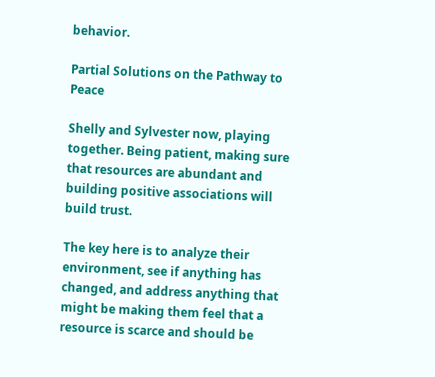behavior.

Partial Solutions on the Pathway to Peace

Shelly and Sylvester now, playing together. Being patient, making sure that resources are abundant and building positive associations will build trust.

The key here is to analyze their environment, see if anything has changed, and address anything that might be making them feel that a resource is scarce and should be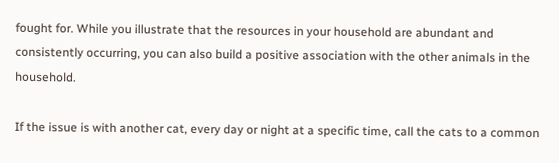fought for. While you illustrate that the resources in your household are abundant and consistently occurring, you can also build a positive association with the other animals in the household.

If the issue is with another cat, every day or night at a specific time, call the cats to a common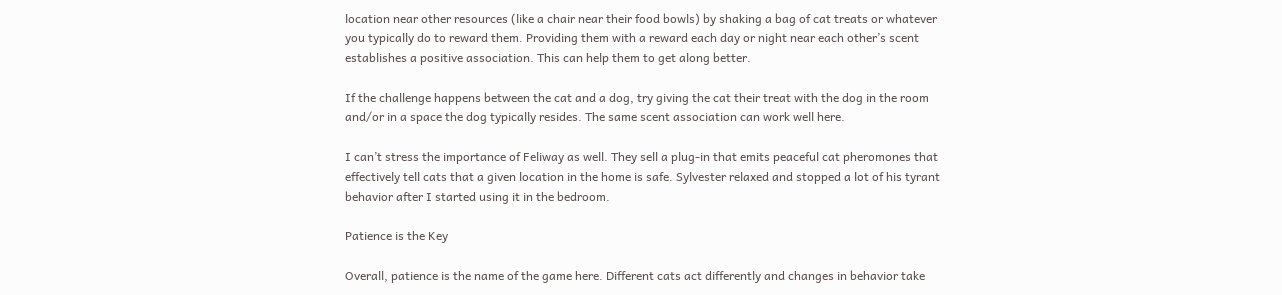location near other resources (like a chair near their food bowls) by shaking a bag of cat treats or whatever you typically do to reward them. Providing them with a reward each day or night near each other’s scent establishes a positive association. This can help them to get along better.

If the challenge happens between the cat and a dog, try giving the cat their treat with the dog in the room and/or in a space the dog typically resides. The same scent association can work well here.

I can’t stress the importance of Feliway as well. They sell a plug-in that emits peaceful cat pheromones that effectively tell cats that a given location in the home is safe. Sylvester relaxed and stopped a lot of his tyrant behavior after I started using it in the bedroom.

Patience is the Key

Overall, patience is the name of the game here. Different cats act differently and changes in behavior take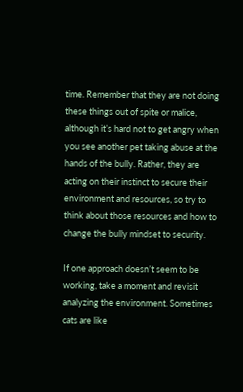time. Remember that they are not doing these things out of spite or malice, although it’s hard not to get angry when you see another pet taking abuse at the hands of the bully. Rather, they are acting on their instinct to secure their environment and resources, so try to think about those resources and how to change the bully mindset to security.

If one approach doesn’t seem to be working, take a moment and revisit analyzing the environment. Sometimes cats are like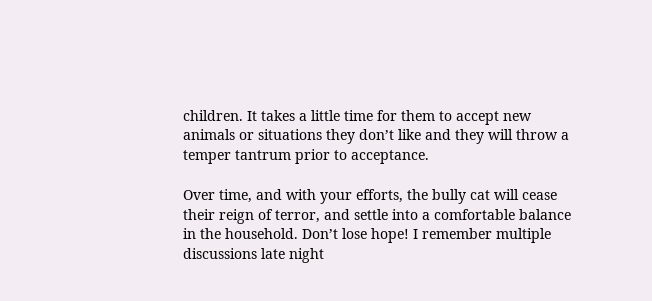children. It takes a little time for them to accept new animals or situations they don’t like and they will throw a temper tantrum prior to acceptance.

Over time, and with your efforts, the bully cat will cease their reign of terror, and settle into a comfortable balance in the household. Don’t lose hope! I remember multiple discussions late night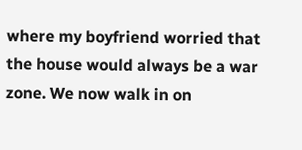where my boyfriend worried that the house would always be a war zone. We now walk in on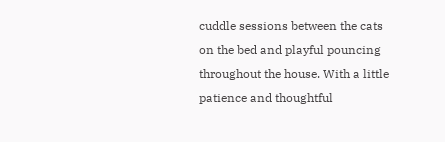cuddle sessions between the cats on the bed and playful pouncing throughout the house. With a little patience and thoughtful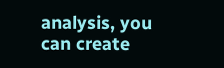analysis, you can create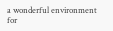a wonderful environment for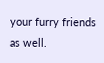your furry friends as well.